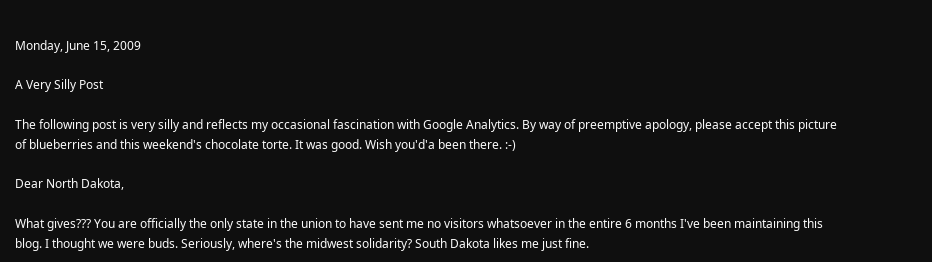Monday, June 15, 2009

A Very Silly Post

The following post is very silly and reflects my occasional fascination with Google Analytics. By way of preemptive apology, please accept this picture of blueberries and this weekend's chocolate torte. It was good. Wish you'd'a been there. :-)

Dear North Dakota,

What gives??? You are officially the only state in the union to have sent me no visitors whatsoever in the entire 6 months I've been maintaining this blog. I thought we were buds. Seriously, where's the midwest solidarity? South Dakota likes me just fine.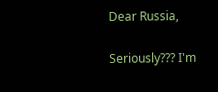Dear Russia,

Seriously??? I'm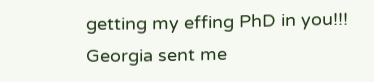getting my effing PhD in you!!! Georgia sent me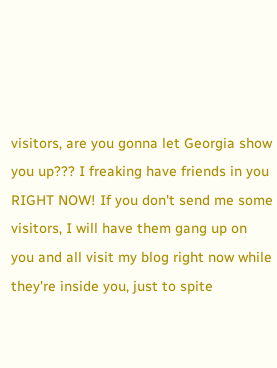visitors, are you gonna let Georgia show you up??? I freaking have friends in you RIGHT NOW! If you don't send me some visitors, I will have them gang up on you and all visit my blog right now while they're inside you, just to spite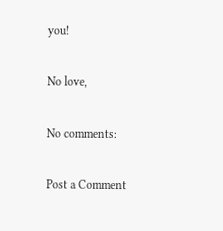you!

No love,

No comments:

Post a Comment